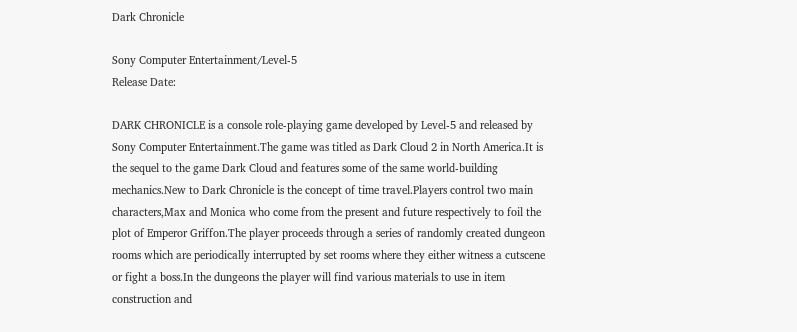Dark Chronicle

Sony Computer Entertainment/Level-5
Release Date:

DARK CHRONICLE is a console role-playing game developed by Level-5 and released by Sony Computer Entertainment.The game was titled as Dark Cloud 2 in North America.It is the sequel to the game Dark Cloud and features some of the same world-building mechanics.New to Dark Chronicle is the concept of time travel.Players control two main characters,Max and Monica who come from the present and future respectively to foil the plot of Emperor Griffon.The player proceeds through a series of randomly created dungeon rooms which are periodically interrupted by set rooms where they either witness a cutscene or fight a boss.In the dungeons the player will find various materials to use in item construction and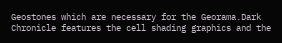Geostones which are necessary for the Georama.Dark Chronicle features the cell shading graphics and the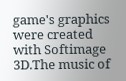game's graphics were created with Softimage 3D.The music of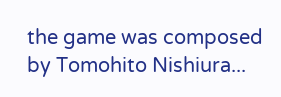the game was composed by Tomohito Nishiura...